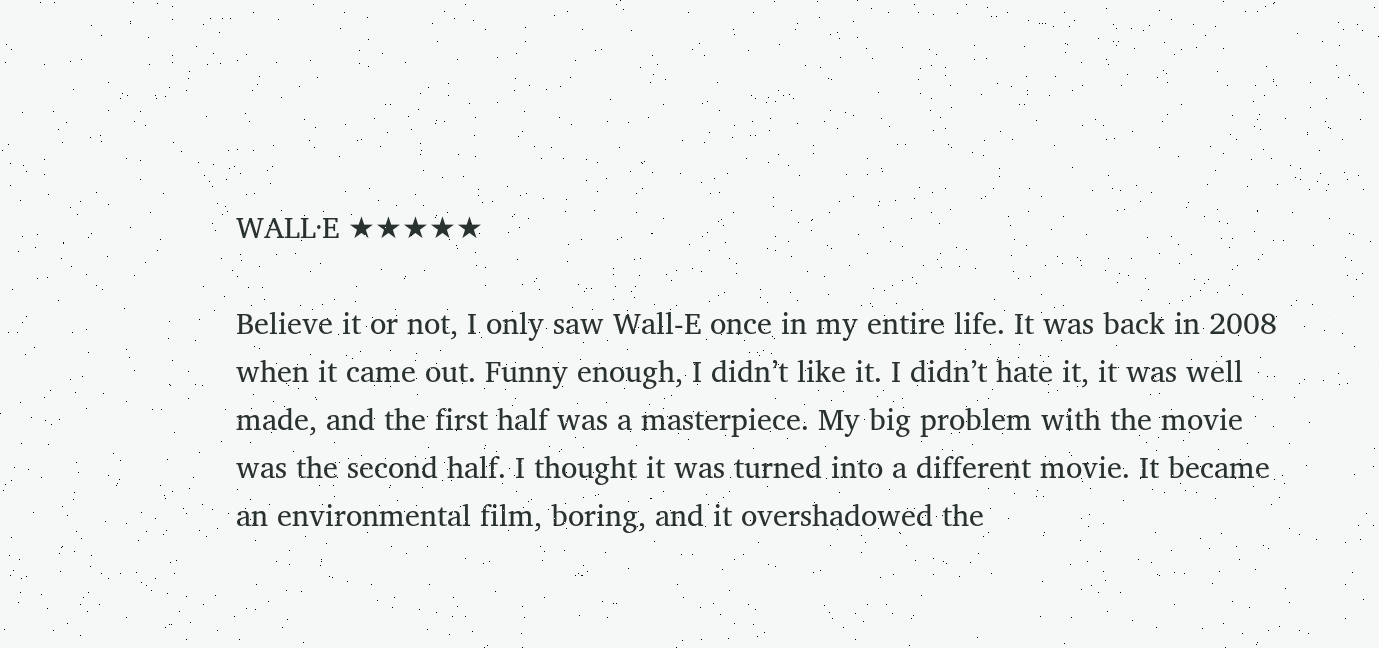WALL·E ★★★★★

Believe it or not, I only saw Wall-E once in my entire life. It was back in 2008 when it came out. Funny enough, I didn’t like it. I didn’t hate it, it was well made, and the first half was a masterpiece. My big problem with the movie was the second half. I thought it was turned into a different movie. It became an environmental film, boring, and it overshadowed the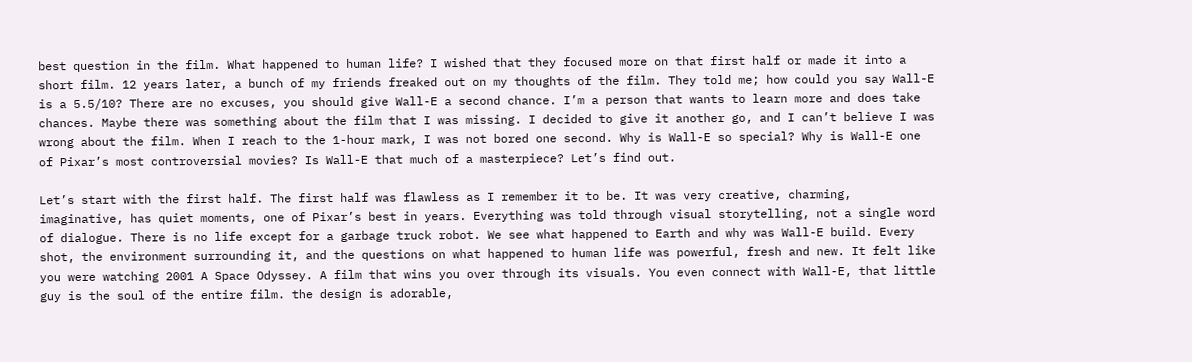best question in the film. What happened to human life? I wished that they focused more on that first half or made it into a short film. 12 years later, a bunch of my friends freaked out on my thoughts of the film. They told me; how could you say Wall-E is a 5.5/10? There are no excuses, you should give Wall-E a second chance. I’m a person that wants to learn more and does take chances. Maybe there was something about the film that I was missing. I decided to give it another go, and I can’t believe I was wrong about the film. When I reach to the 1-hour mark, I was not bored one second. Why is Wall-E so special? Why is Wall-E one of Pixar’s most controversial movies? Is Wall-E that much of a masterpiece? Let’s find out.

Let’s start with the first half. The first half was flawless as I remember it to be. It was very creative, charming, imaginative, has quiet moments, one of Pixar’s best in years. Everything was told through visual storytelling, not a single word of dialogue. There is no life except for a garbage truck robot. We see what happened to Earth and why was Wall-E build. Every shot, the environment surrounding it, and the questions on what happened to human life was powerful, fresh and new. It felt like you were watching 2001 A Space Odyssey. A film that wins you over through its visuals. You even connect with Wall-E, that little guy is the soul of the entire film. the design is adorable,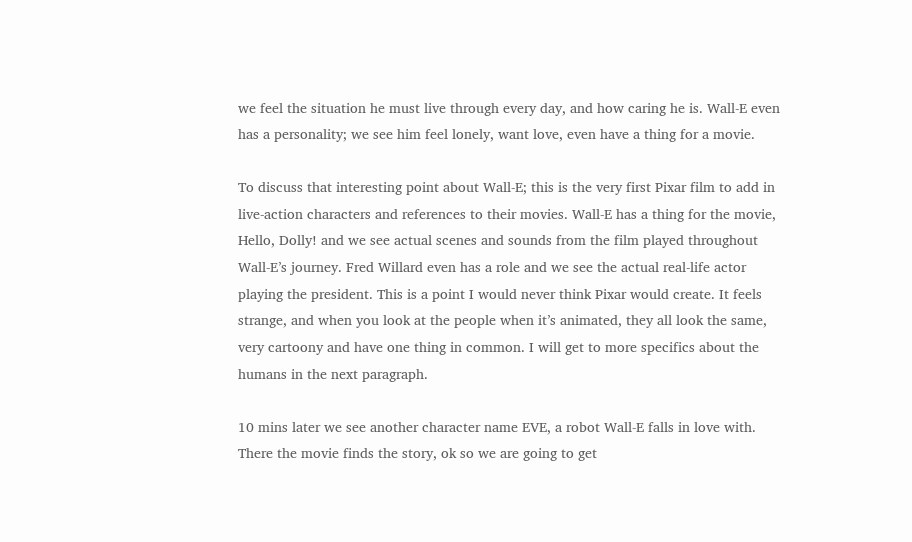we feel the situation he must live through every day, and how caring he is. Wall-E even has a personality; we see him feel lonely, want love, even have a thing for a movie.

To discuss that interesting point about Wall-E; this is the very first Pixar film to add in live-action characters and references to their movies. Wall-E has a thing for the movie, Hello, Dolly! and we see actual scenes and sounds from the film played throughout Wall-E’s journey. Fred Willard even has a role and we see the actual real-life actor playing the president. This is a point I would never think Pixar would create. It feels strange, and when you look at the people when it’s animated, they all look the same, very cartoony and have one thing in common. I will get to more specifics about the humans in the next paragraph.

10 mins later we see another character name EVE, a robot Wall-E falls in love with. There the movie finds the story, ok so we are going to get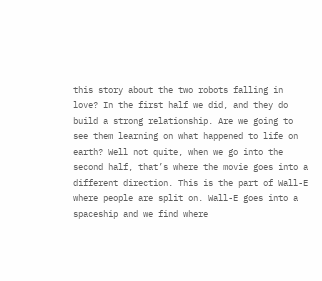this story about the two robots falling in love? In the first half we did, and they do build a strong relationship. Are we going to see them learning on what happened to life on earth? Well not quite, when we go into the second half, that’s where the movie goes into a different direction. This is the part of Wall-E where people are split on. Wall-E goes into a spaceship and we find where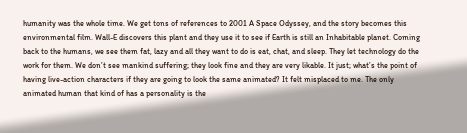humanity was the whole time. We get tons of references to 2001 A Space Odyssey, and the story becomes this environmental film. Wall-E discovers this plant and they use it to see if Earth is still an Inhabitable planet. Coming back to the humans, we see them fat, lazy and all they want to do is eat, chat, and sleep. They let technology do the work for them. We don’t see mankind suffering; they look fine and they are very likable. It just; what’s the point of having live-action characters if they are going to look the same animated? It felt misplaced to me. The only animated human that kind of has a personality is the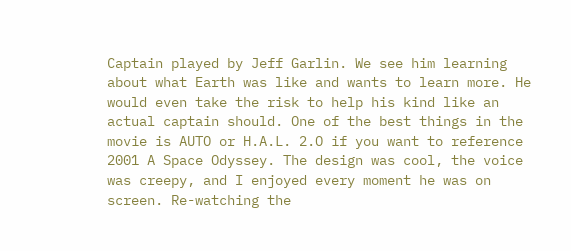Captain played by Jeff Garlin. We see him learning about what Earth was like and wants to learn more. He would even take the risk to help his kind like an actual captain should. One of the best things in the movie is AUTO or H.A.L. 2.O if you want to reference 2001 A Space Odyssey. The design was cool, the voice was creepy, and I enjoyed every moment he was on screen. Re-watching the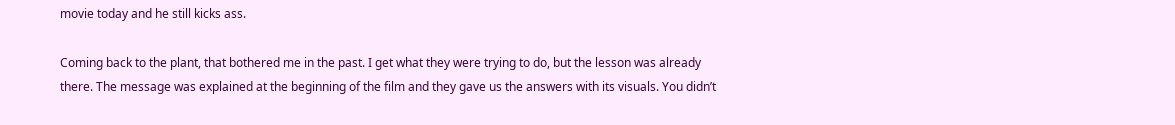movie today and he still kicks ass.

Coming back to the plant, that bothered me in the past. I get what they were trying to do, but the lesson was already there. The message was explained at the beginning of the film and they gave us the answers with its visuals. You didn’t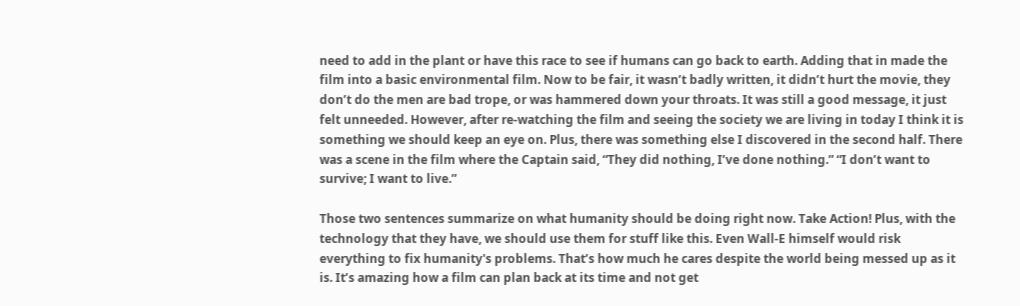need to add in the plant or have this race to see if humans can go back to earth. Adding that in made the film into a basic environmental film. Now to be fair, it wasn’t badly written, it didn’t hurt the movie, they don’t do the men are bad trope, or was hammered down your throats. It was still a good message, it just felt unneeded. However, after re-watching the film and seeing the society we are living in today I think it is something we should keep an eye on. Plus, there was something else I discovered in the second half. There was a scene in the film where the Captain said, “They did nothing, I’ve done nothing.” “I don’t want to survive; I want to live.”

Those two sentences summarize on what humanity should be doing right now. Take Action! Plus, with the technology that they have, we should use them for stuff like this. Even Wall-E himself would risk everything to fix humanity's problems. That’s how much he cares despite the world being messed up as it is. It’s amazing how a film can plan back at its time and not get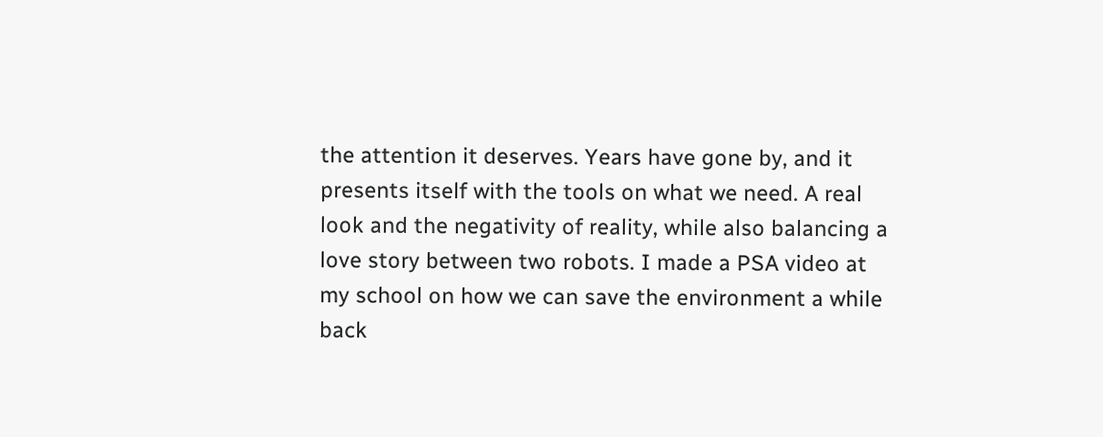the attention it deserves. Years have gone by, and it presents itself with the tools on what we need. A real look and the negativity of reality, while also balancing a love story between two robots. I made a PSA video at my school on how we can save the environment a while back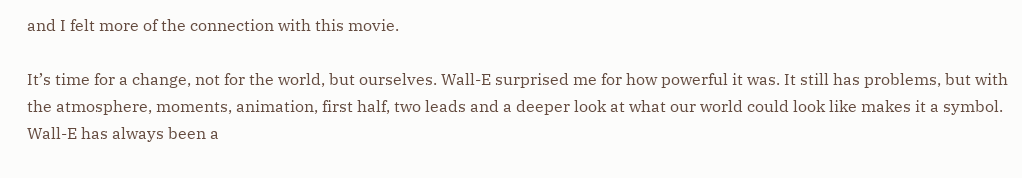and I felt more of the connection with this movie.

It’s time for a change, not for the world, but ourselves. Wall-E surprised me for how powerful it was. It still has problems, but with the atmosphere, moments, animation, first half, two leads and a deeper look at what our world could look like makes it a symbol. Wall-E has always been a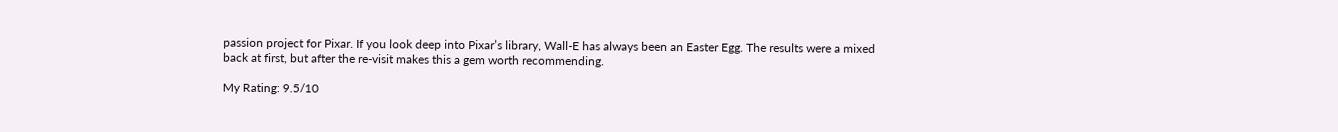passion project for Pixar. If you look deep into Pixar’s library, Wall-E has always been an Easter Egg. The results were a mixed back at first, but after the re-visit makes this a gem worth recommending.

My Rating: 9.5/10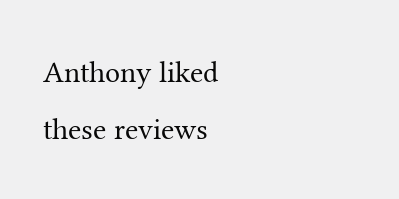Anthony liked these reviews